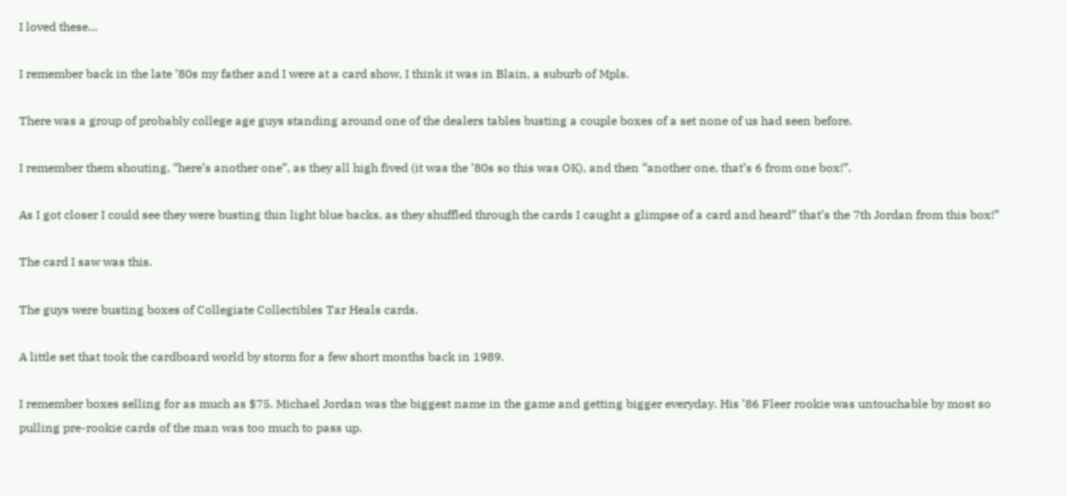I loved these…

I remember back in the late ’80s my father and I were at a card show, I think it was in Blain, a suburb of Mpls.

There was a group of probably college age guys standing around one of the dealers tables busting a couple boxes of a set none of us had seen before.

I remember them shouting, “here’s another one”, as they all high fived (it was the ’80s so this was OK), and then “another one, that’s 6 from one box!”.

As I got closer I could see they were busting thin light blue backs, as they shuffled through the cards I caught a glimpse of a card and heard” that’s the 7th Jordan from this box!”

The card I saw was this.

The guys were busting boxes of Collegiate Collectibles Tar Heals cards.

A little set that took the cardboard world by storm for a few short months back in 1989.

I remember boxes selling for as much as $75. Michael Jordan was the biggest name in the game and getting bigger everyday. His ’86 Fleer rookie was untouchable by most so pulling pre-rookie cards of the man was too much to pass up.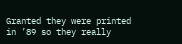Granted they were printed in ’89 so they really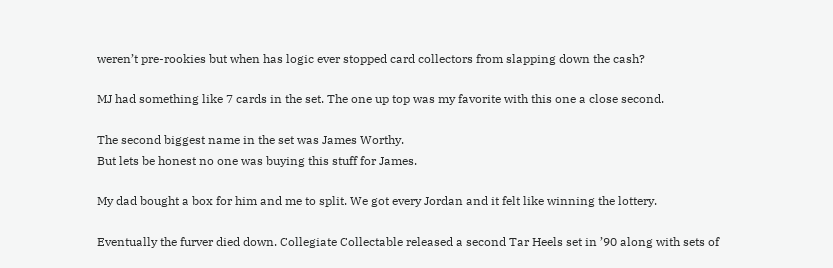weren’t pre-rookies but when has logic ever stopped card collectors from slapping down the cash?

MJ had something like 7 cards in the set. The one up top was my favorite with this one a close second.

The second biggest name in the set was James Worthy.
But lets be honest no one was buying this stuff for James.

My dad bought a box for him and me to split. We got every Jordan and it felt like winning the lottery.

Eventually the furver died down. Collegiate Collectable released a second Tar Heels set in ’90 along with sets of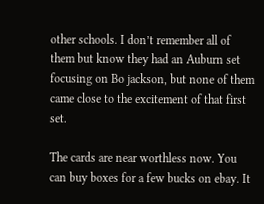other schools. I don’t remember all of them but know they had an Auburn set focusing on Bo jackson, but none of them came close to the excitement of that first set.

The cards are near worthless now. You can buy boxes for a few bucks on ebay. It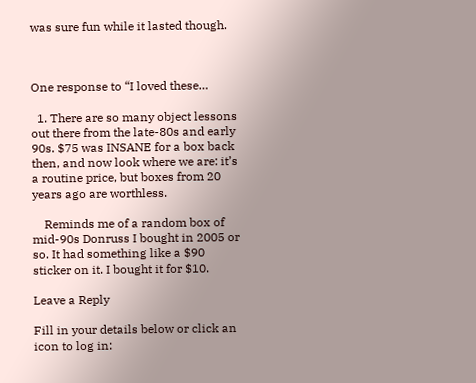was sure fun while it lasted though.



One response to “I loved these…

  1. There are so many object lessons out there from the late-80s and early 90s. $75 was INSANE for a box back then, and now look where we are: it’s a routine price, but boxes from 20 years ago are worthless.

    Reminds me of a random box of mid-90s Donruss I bought in 2005 or so. It had something like a $90 sticker on it. I bought it for $10.

Leave a Reply

Fill in your details below or click an icon to log in: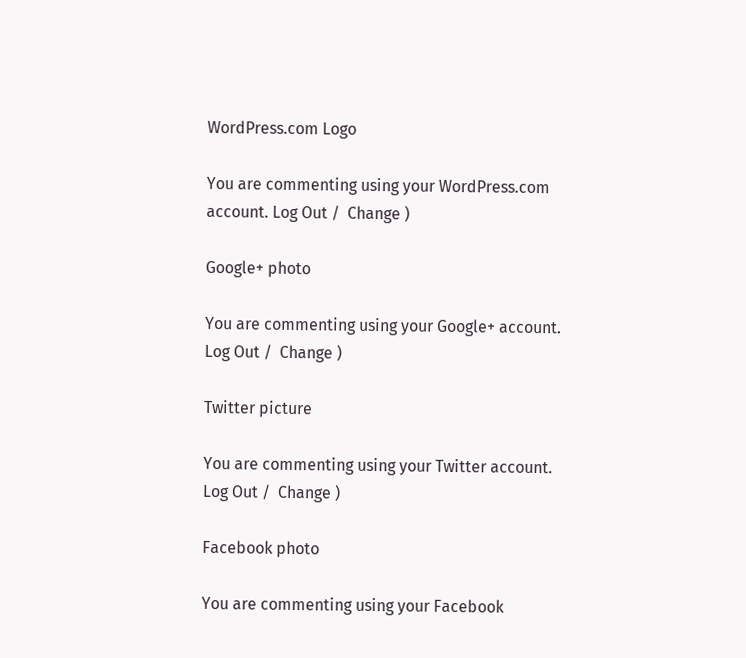WordPress.com Logo

You are commenting using your WordPress.com account. Log Out /  Change )

Google+ photo

You are commenting using your Google+ account. Log Out /  Change )

Twitter picture

You are commenting using your Twitter account. Log Out /  Change )

Facebook photo

You are commenting using your Facebook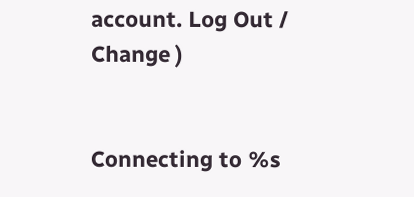account. Log Out /  Change )


Connecting to %s